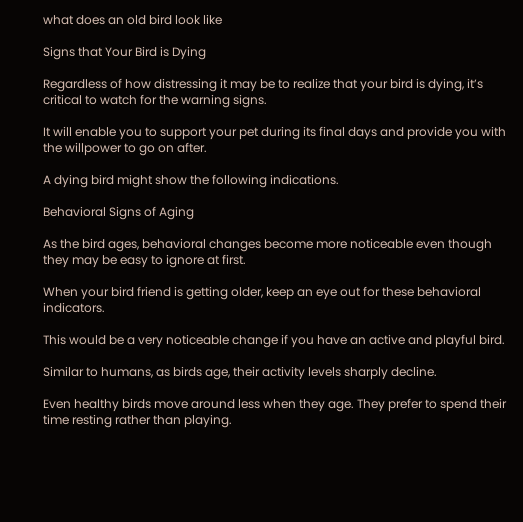what does an old bird look like

Signs that Your Bird is Dying

Regardless of how distressing it may be to realize that your bird is dying, it’s critical to watch for the warning signs.

It will enable you to support your pet during its final days and provide you with the willpower to go on after.

A dying bird might show the following indications.

Behavioral Signs of Aging

As the bird ages, behavioral changes become more noticeable even though they may be easy to ignore at first.

When your bird friend is getting older, keep an eye out for these behavioral indicators.

This would be a very noticeable change if you have an active and playful bird.

Similar to humans, as birds age, their activity levels sharply decline.

Even healthy birds move around less when they age. They prefer to spend their time resting rather than playing.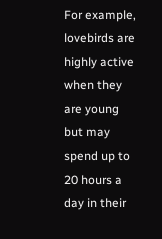For example, lovebirds are highly active when they are young but may spend up to 20 hours a day in their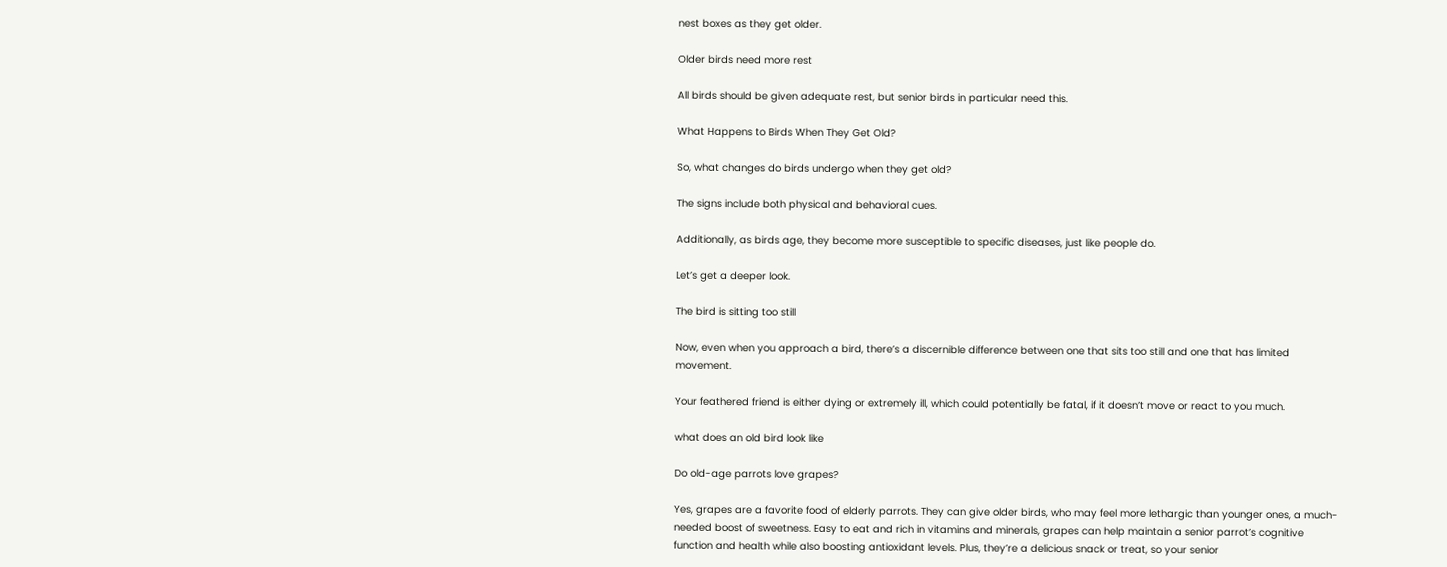nest boxes as they get older.

Older birds need more rest

All birds should be given adequate rest, but senior birds in particular need this.

What Happens to Birds When They Get Old?

So, what changes do birds undergo when they get old?

The signs include both physical and behavioral cues.

Additionally, as birds age, they become more susceptible to specific diseases, just like people do.

Let’s get a deeper look.

The bird is sitting too still

Now, even when you approach a bird, there’s a discernible difference between one that sits too still and one that has limited movement.

Your feathered friend is either dying or extremely ill, which could potentially be fatal, if it doesn’t move or react to you much.

what does an old bird look like

Do old-age parrots love grapes?

Yes, grapes are a favorite food of elderly parrots. They can give older birds, who may feel more lethargic than younger ones, a much-needed boost of sweetness. Easy to eat and rich in vitamins and minerals, grapes can help maintain a senior parrot’s cognitive function and health while also boosting antioxidant levels. Plus, they’re a delicious snack or treat, so your senior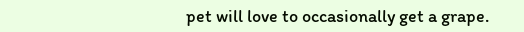pet will love to occasionally get a grape.